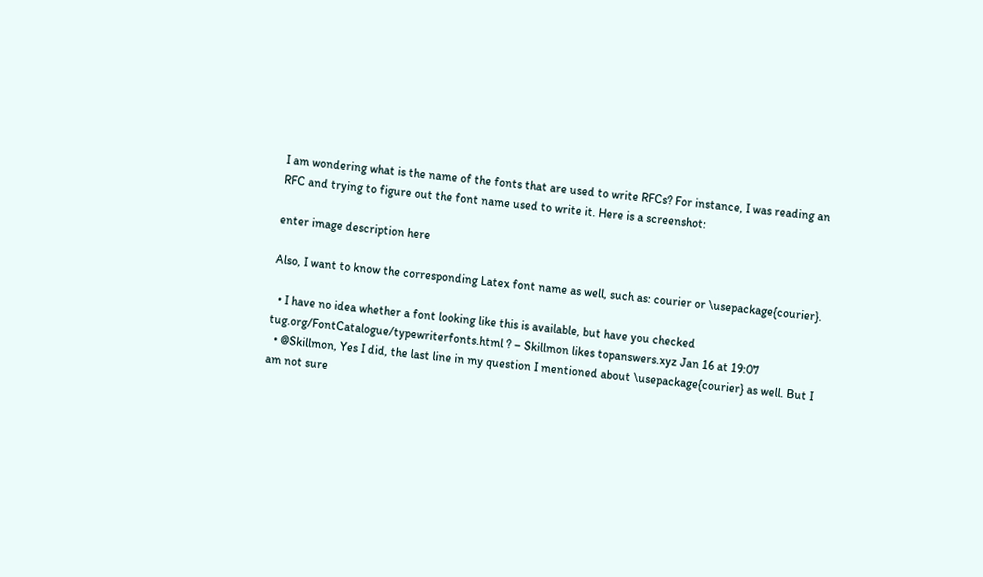I am wondering what is the name of the fonts that are used to write RFCs? For instance, I was reading an RFC and trying to figure out the font name used to write it. Here is a screenshot:

enter image description here

Also, I want to know the corresponding Latex font name as well, such as: courier or \usepackage{courier}.

  • I have no idea whether a font looking like this is available, but have you checked tug.org/FontCatalogue/typewriterfonts.html ? – Skillmon likes topanswers.xyz Jan 16 at 19:07
  • @Skillmon, Yes I did, the last line in my question I mentioned about \usepackage{courier} as well. But I am not sure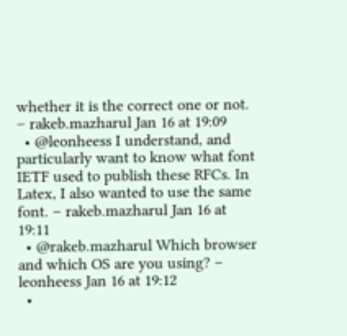whether it is the correct one or not. – rakeb.mazharul Jan 16 at 19:09
  • @leonheess I understand, and particularly want to know what font IETF used to publish these RFCs. In Latex, I also wanted to use the same font. – rakeb.mazharul Jan 16 at 19:11
  • @rakeb.mazharul Which browser and which OS are you using? – leonheess Jan 16 at 19:12
  •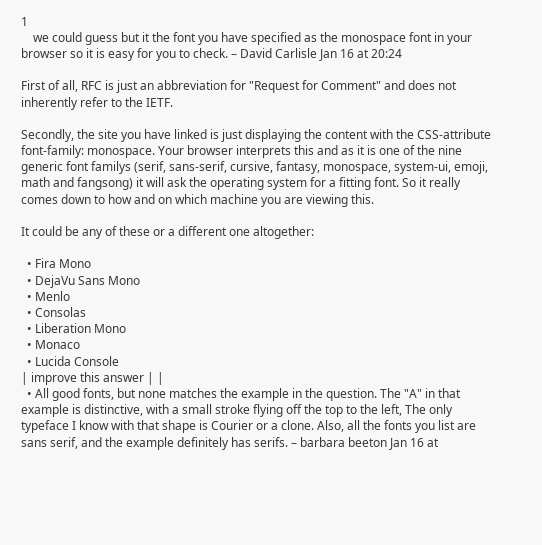1
    we could guess but it the font you have specified as the monospace font in your browser so it is easy for you to check. – David Carlisle Jan 16 at 20:24

First of all, RFC is just an abbreviation for "Request for Comment" and does not inherently refer to the IETF.

Secondly, the site you have linked is just displaying the content with the CSS-attribute font-family: monospace. Your browser interprets this and as it is one of the nine generic font familys (serif, sans-serif, cursive, fantasy, monospace, system-ui, emoji, math and fangsong) it will ask the operating system for a fitting font. So it really comes down to how and on which machine you are viewing this.

It could be any of these or a different one altogether:

  • Fira Mono
  • DejaVu Sans Mono
  • Menlo
  • Consolas
  • Liberation Mono
  • Monaco
  • Lucida Console
| improve this answer | |
  • All good fonts, but none matches the example in the question. The "A" in that example is distinctive, with a small stroke flying off the top to the left, The only typeface I know with that shape is Courier or a clone. Also, all the fonts you list are sans serif, and the example definitely has serifs. – barbara beeton Jan 16 at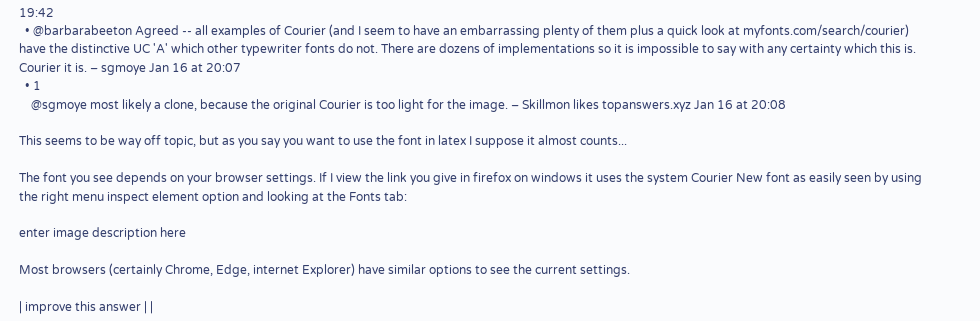19:42
  • @barbarabeeton Agreed -- all examples of Courier (and I seem to have an embarrassing plenty of them plus a quick look at myfonts.com/search/courier) have the distinctive UC 'A' which other typewriter fonts do not. There are dozens of implementations so it is impossible to say with any certainty which this is. Courier it is. – sgmoye Jan 16 at 20:07
  • 1
    @sgmoye most likely a clone, because the original Courier is too light for the image. – Skillmon likes topanswers.xyz Jan 16 at 20:08

This seems to be way off topic, but as you say you want to use the font in latex I suppose it almost counts...

The font you see depends on your browser settings. If I view the link you give in firefox on windows it uses the system Courier New font as easily seen by using the right menu inspect element option and looking at the Fonts tab:

enter image description here

Most browsers (certainly Chrome, Edge, internet Explorer) have similar options to see the current settings.

| improve this answer | |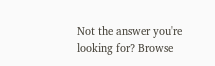Not the answer you're looking for? Browse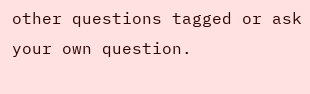other questions tagged or ask your own question.